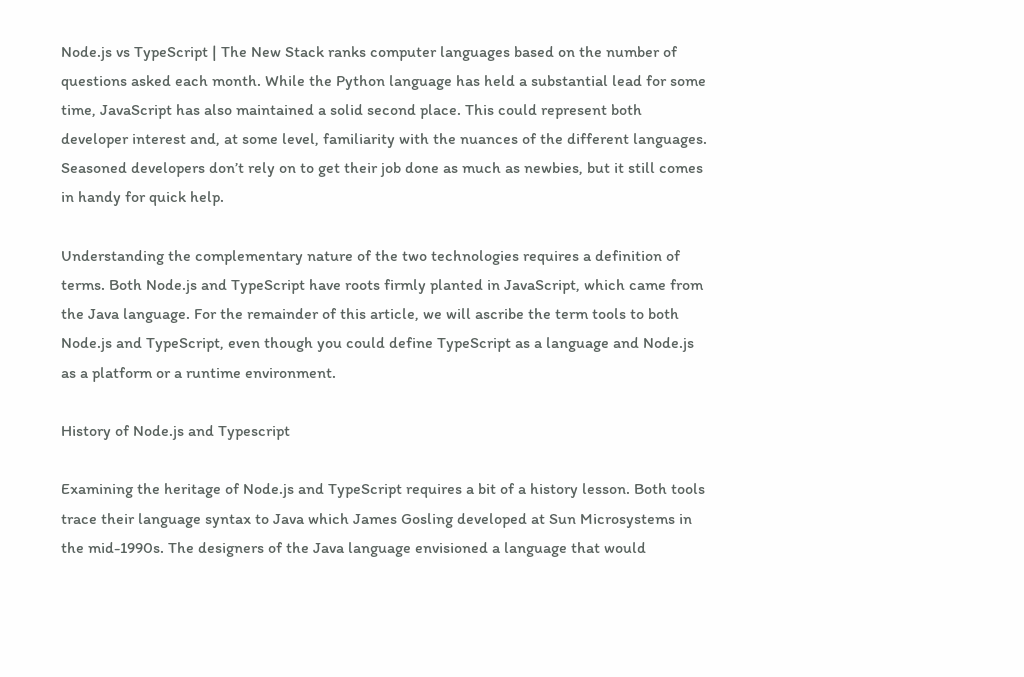Node.js vs TypeScript | The New Stack ranks computer languages based on the number of questions asked each month. While the Python language has held a substantial lead for some time, JavaScript has also maintained a solid second place. This could represent both developer interest and, at some level, familiarity with the nuances of the different languages. Seasoned developers don’t rely on to get their job done as much as newbies, but it still comes in handy for quick help.

Understanding the complementary nature of the two technologies requires a definition of terms. Both Node.js and TypeScript have roots firmly planted in JavaScript, which came from the Java language. For the remainder of this article, we will ascribe the term tools to both Node.js and TypeScript, even though you could define TypeScript as a language and Node.js as a platform or a runtime environment.

History of Node.js and Typescript

Examining the heritage of Node.js and TypeScript requires a bit of a history lesson. Both tools trace their language syntax to Java which James Gosling developed at Sun Microsystems in the mid-1990s. The designers of the Java language envisioned a language that would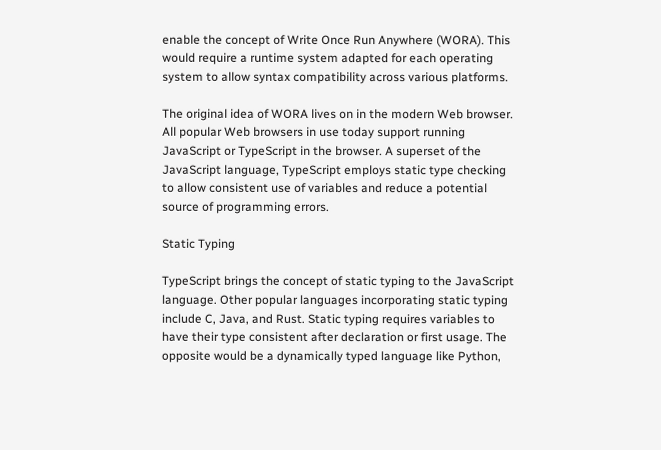enable the concept of Write Once Run Anywhere (WORA). This would require a runtime system adapted for each operating system to allow syntax compatibility across various platforms.

The original idea of WORA lives on in the modern Web browser. All popular Web browsers in use today support running JavaScript or TypeScript in the browser. A superset of the JavaScript language, TypeScript employs static type checking to allow consistent use of variables and reduce a potential source of programming errors.

Static Typing

TypeScript brings the concept of static typing to the JavaScript language. Other popular languages incorporating static typing include C, Java, and Rust. Static typing requires variables to have their type consistent after declaration or first usage. The opposite would be a dynamically typed language like Python,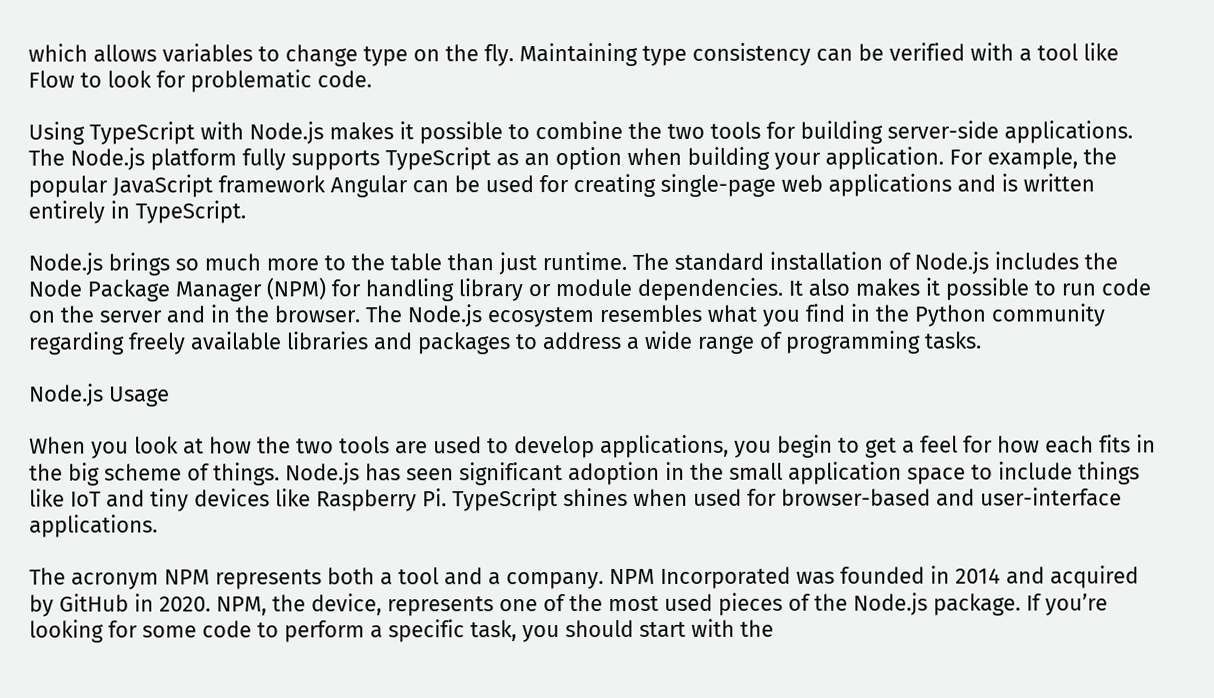which allows variables to change type on the fly. Maintaining type consistency can be verified with a tool like Flow to look for problematic code.

Using TypeScript with Node.js makes it possible to combine the two tools for building server-side applications. The Node.js platform fully supports TypeScript as an option when building your application. For example, the popular JavaScript framework Angular can be used for creating single-page web applications and is written entirely in TypeScript.

Node.js brings so much more to the table than just runtime. The standard installation of Node.js includes the Node Package Manager (NPM) for handling library or module dependencies. It also makes it possible to run code on the server and in the browser. The Node.js ecosystem resembles what you find in the Python community regarding freely available libraries and packages to address a wide range of programming tasks.

Node.js Usage

When you look at how the two tools are used to develop applications, you begin to get a feel for how each fits in the big scheme of things. Node.js has seen significant adoption in the small application space to include things like IoT and tiny devices like Raspberry Pi. TypeScript shines when used for browser-based and user-interface applications.

The acronym NPM represents both a tool and a company. NPM Incorporated was founded in 2014 and acquired by GitHub in 2020. NPM, the device, represents one of the most used pieces of the Node.js package. If you’re looking for some code to perform a specific task, you should start with the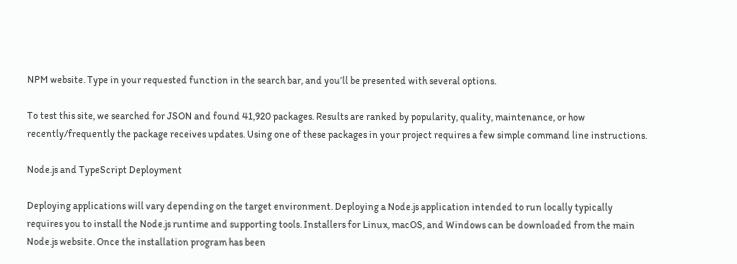NPM website. Type in your requested function in the search bar, and you’ll be presented with several options.

To test this site, we searched for JSON and found 41,920 packages. Results are ranked by popularity, quality, maintenance, or how recently/frequently the package receives updates. Using one of these packages in your project requires a few simple command line instructions.

Node.js and TypeScript Deployment

Deploying applications will vary depending on the target environment. Deploying a Node.js application intended to run locally typically requires you to install the Node.js runtime and supporting tools. Installers for Linux, macOS, and Windows can be downloaded from the main Node.js website. Once the installation program has been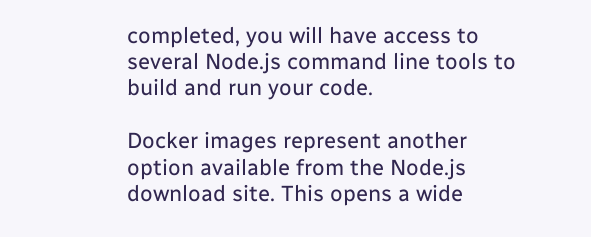completed, you will have access to several Node.js command line tools to build and run your code.

Docker images represent another option available from the Node.js download site. This opens a wide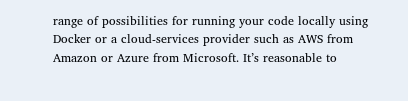range of possibilities for running your code locally using Docker or a cloud-services provider such as AWS from Amazon or Azure from Microsoft. It’s reasonable to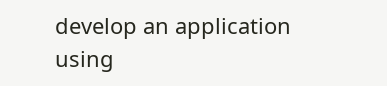develop an application using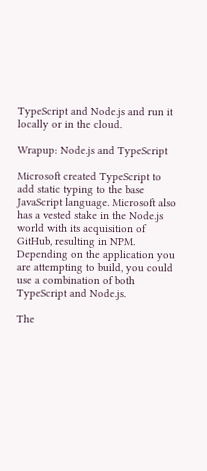TypeScript and Node.js and run it locally or in the cloud.

Wrapup: Node.js and TypeScript

Microsoft created TypeScript to add static typing to the base JavaScript language. Microsoft also has a vested stake in the Node.js world with its acquisition of GitHub, resulting in NPM. Depending on the application you are attempting to build, you could use a combination of both TypeScript and Node.js.

The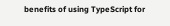benefits of using TypeScript for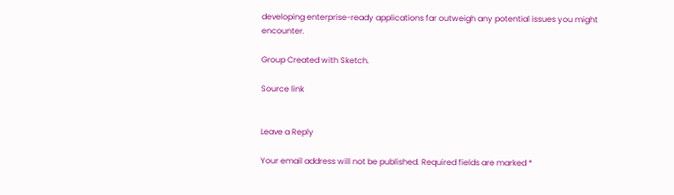developing enterprise-ready applications far outweigh any potential issues you might encounter.

Group Created with Sketch.

Source link


Leave a Reply

Your email address will not be published. Required fields are marked *